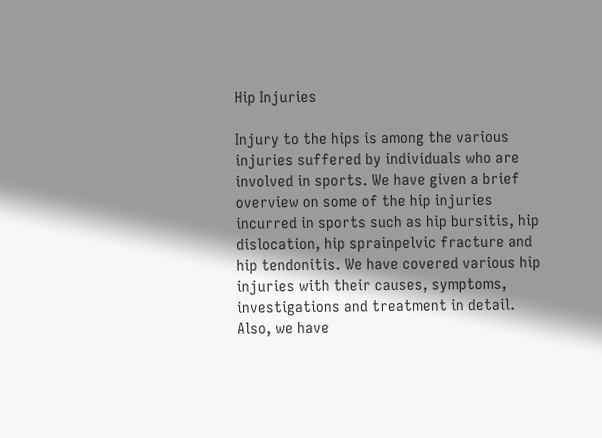Hip Injuries

Injury to the hips is among the various injuries suffered by individuals who are involved in sports. We have given a brief overview on some of the hip injuries incurred in sports such as hip bursitis, hip dislocation, hip sprainpelvic fracture and hip tendonitis. We have covered various hip injuries with their causes, symptoms, investigations and treatment in detail. Also, we have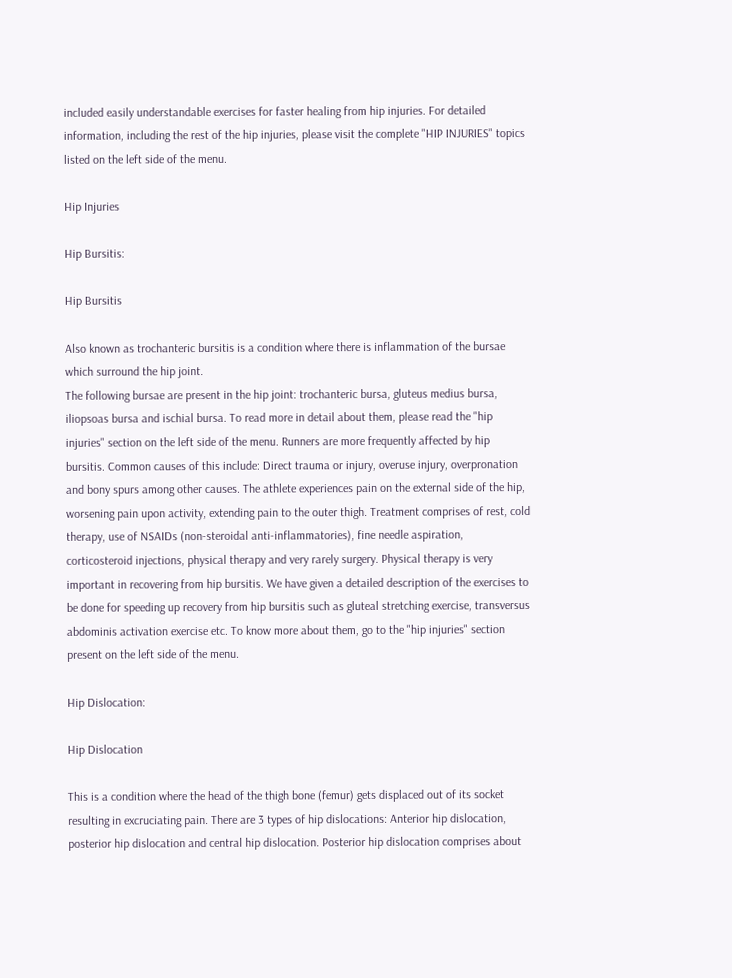included easily understandable exercises for faster healing from hip injuries. For detailed information, including the rest of the hip injuries, please visit the complete "HIP INJURIES" topics listed on the left side of the menu.

Hip Injuries

Hip Bursitis:

Hip Bursitis

Also known as trochanteric bursitis is a condition where there is inflammation of the bursae which surround the hip joint.
The following bursae are present in the hip joint: trochanteric bursa, gluteus medius bursa, iliopsoas bursa and ischial bursa. To read more in detail about them, please read the "hip injuries" section on the left side of the menu. Runners are more frequently affected by hip bursitis. Common causes of this include: Direct trauma or injury, overuse injury, overpronation and bony spurs among other causes. The athlete experiences pain on the external side of the hip, worsening pain upon activity, extending pain to the outer thigh. Treatment comprises of rest, cold therapy, use of NSAIDs (non-steroidal anti-inflammatories), fine needle aspiration, corticosteroid injections, physical therapy and very rarely surgery. Physical therapy is very important in recovering from hip bursitis. We have given a detailed description of the exercises to be done for speeding up recovery from hip bursitis such as gluteal stretching exercise, transversus abdominis activation exercise etc. To know more about them, go to the "hip injuries" section present on the left side of the menu.

Hip Dislocation:

Hip Dislocation

This is a condition where the head of the thigh bone (femur) gets displaced out of its socket resulting in excruciating pain. There are 3 types of hip dislocations: Anterior hip dislocation, posterior hip dislocation and central hip dislocation. Posterior hip dislocation comprises about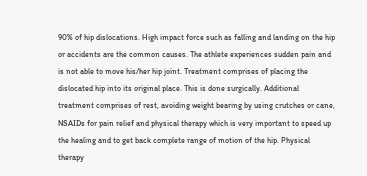90% of hip dislocations. High impact force such as falling and landing on the hip or accidents are the common causes. The athlete experiences sudden pain and is not able to move his/her hip joint. Treatment comprises of placing the dislocated hip into its original place. This is done surgically. Additional treatment comprises of rest, avoiding weight bearing by using crutches or cane, NSAIDs for pain relief and physical therapy which is very important to speed up the healing and to get back complete range of motion of the hip. Physical therapy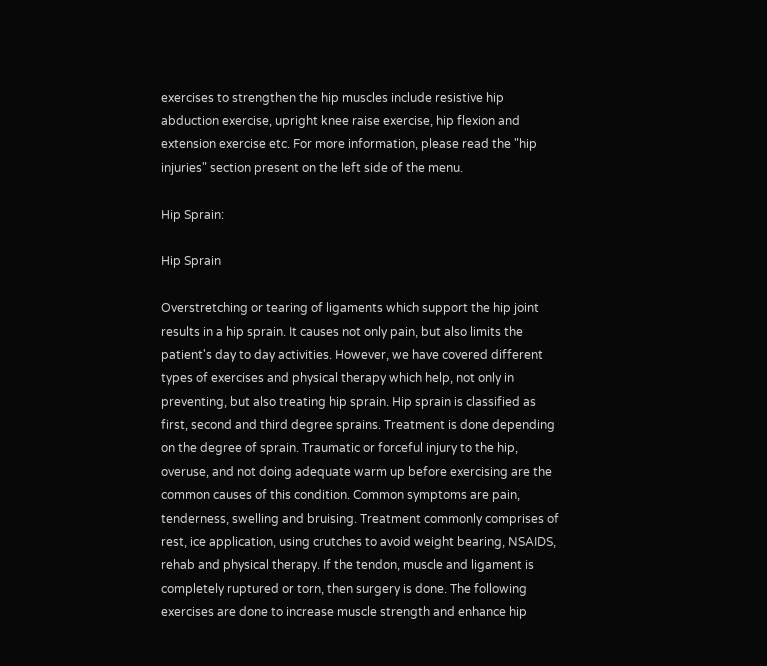exercises to strengthen the hip muscles include resistive hip abduction exercise, upright knee raise exercise, hip flexion and extension exercise etc. For more information, please read the "hip injuries" section present on the left side of the menu.

Hip Sprain:

Hip Sprain

Overstretching or tearing of ligaments which support the hip joint results in a hip sprain. It causes not only pain, but also limits the patient's day to day activities. However, we have covered different types of exercises and physical therapy which help, not only in preventing, but also treating hip sprain. Hip sprain is classified as first, second and third degree sprains. Treatment is done depending on the degree of sprain. Traumatic or forceful injury to the hip, overuse, and not doing adequate warm up before exercising are the common causes of this condition. Common symptoms are pain, tenderness, swelling and bruising. Treatment commonly comprises of rest, ice application, using crutches to avoid weight bearing, NSAIDS, rehab and physical therapy. If the tendon, muscle and ligament is completely ruptured or torn, then surgery is done. The following exercises are done to increase muscle strength and enhance hip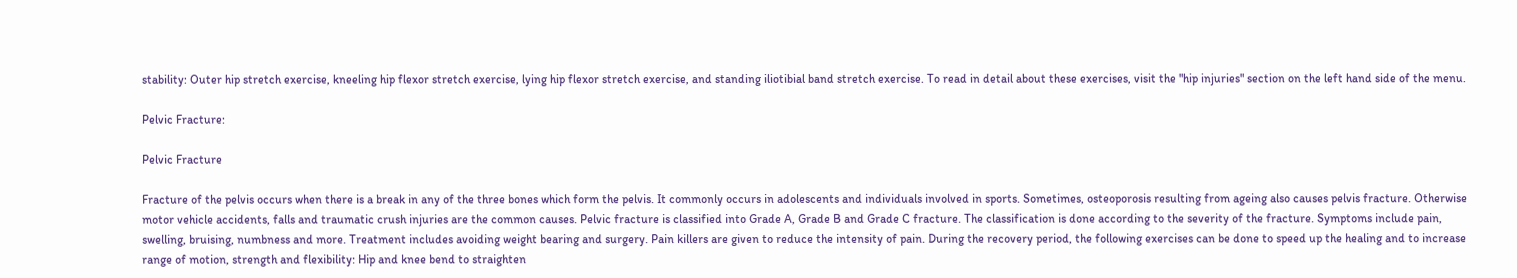stability: Outer hip stretch exercise, kneeling hip flexor stretch exercise, lying hip flexor stretch exercise, and standing iliotibial band stretch exercise. To read in detail about these exercises, visit the "hip injuries" section on the left hand side of the menu.

Pelvic Fracture:

Pelvic Fracture

Fracture of the pelvis occurs when there is a break in any of the three bones which form the pelvis. It commonly occurs in adolescents and individuals involved in sports. Sometimes, osteoporosis resulting from ageing also causes pelvis fracture. Otherwise motor vehicle accidents, falls and traumatic crush injuries are the common causes. Pelvic fracture is classified into Grade A, Grade B and Grade C fracture. The classification is done according to the severity of the fracture. Symptoms include pain, swelling, bruising, numbness and more. Treatment includes avoiding weight bearing and surgery. Pain killers are given to reduce the intensity of pain. During the recovery period, the following exercises can be done to speed up the healing and to increase range of motion, strength and flexibility: Hip and knee bend to straighten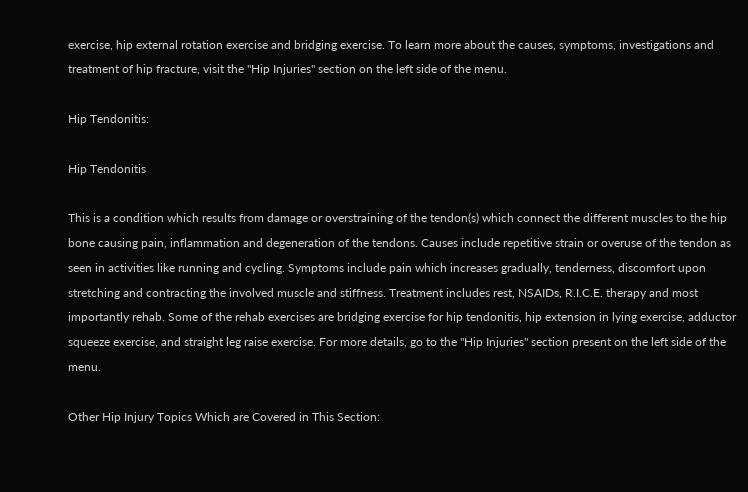exercise, hip external rotation exercise and bridging exercise. To learn more about the causes, symptoms, investigations and treatment of hip fracture, visit the "Hip Injuries" section on the left side of the menu.

Hip Tendonitis:

Hip Tendonitis

This is a condition which results from damage or overstraining of the tendon(s) which connect the different muscles to the hip bone causing pain, inflammation and degeneration of the tendons. Causes include repetitive strain or overuse of the tendon as seen in activities like running and cycling. Symptoms include pain which increases gradually, tenderness, discomfort upon stretching and contracting the involved muscle and stiffness. Treatment includes rest, NSAIDs, R.I.C.E. therapy and most importantly rehab. Some of the rehab exercises are bridging exercise for hip tendonitis, hip extension in lying exercise, adductor squeeze exercise, and straight leg raise exercise. For more details, go to the "Hip Injuries" section present on the left side of the menu.

Other Hip Injury Topics Which are Covered in This Section: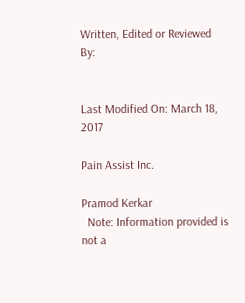Written, Edited or Reviewed By:


Last Modified On: March 18, 2017

Pain Assist Inc.

Pramod Kerkar
  Note: Information provided is not a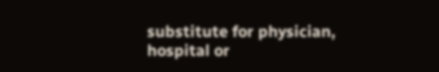substitute for physician, hospital or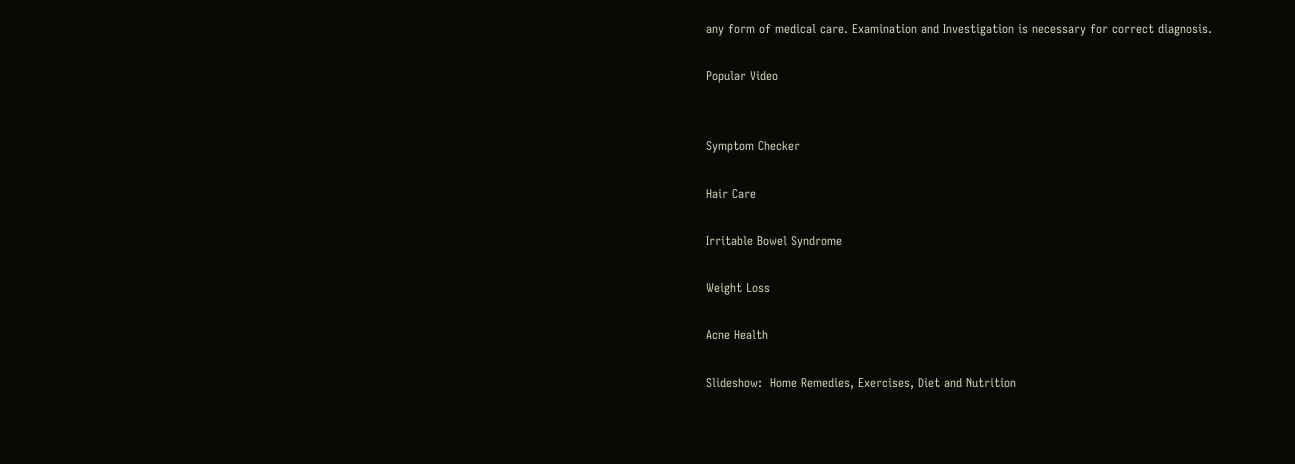any form of medical care. Examination and Investigation is necessary for correct diagnosis.

Popular Video


Symptom Checker

Hair Care

Irritable Bowel Syndrome

Weight Loss

Acne Health

Slideshow:  Home Remedies, Exercises, Diet and Nutrition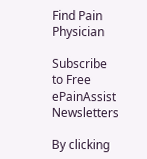Find Pain Physician

Subscribe to Free ePainAssist Newsletters

By clicking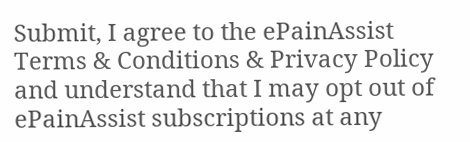Submit, I agree to the ePainAssist Terms & Conditions & Privacy Policy and understand that I may opt out of ePainAssist subscriptions at any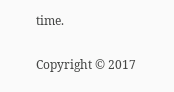time.

Copyright © 2017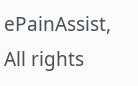ePainAssist, All rights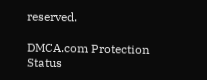reserved.

DMCA.com Protection Status